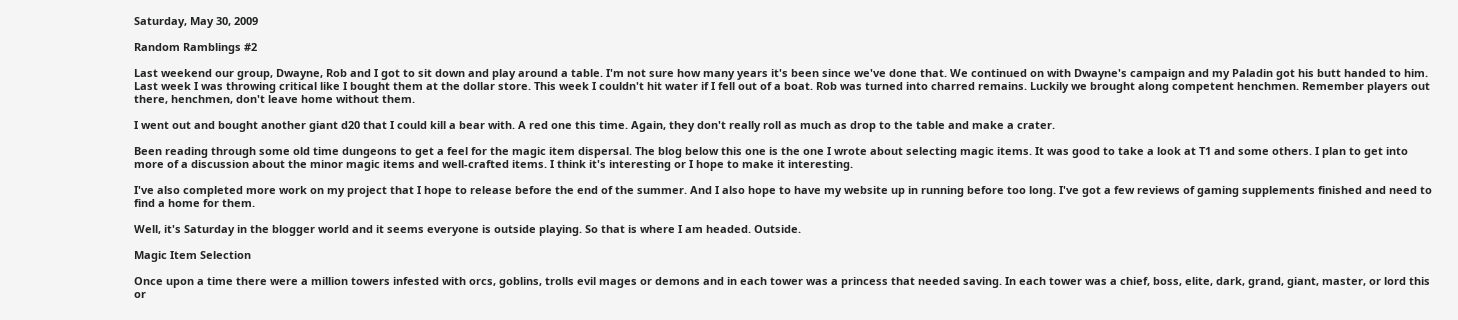Saturday, May 30, 2009

Random Ramblings #2

Last weekend our group, Dwayne, Rob and I got to sit down and play around a table. I'm not sure how many years it's been since we've done that. We continued on with Dwayne's campaign and my Paladin got his butt handed to him. Last week I was throwing critical like I bought them at the dollar store. This week I couldn't hit water if I fell out of a boat. Rob was turned into charred remains. Luckily we brought along competent henchmen. Remember players out there, henchmen, don't leave home without them.

I went out and bought another giant d20 that I could kill a bear with. A red one this time. Again, they don't really roll as much as drop to the table and make a crater.

Been reading through some old time dungeons to get a feel for the magic item dispersal. The blog below this one is the one I wrote about selecting magic items. It was good to take a look at T1 and some others. I plan to get into more of a discussion about the minor magic items and well-crafted items. I think it's interesting or I hope to make it interesting.

I've also completed more work on my project that I hope to release before the end of the summer. And I also hope to have my website up in running before too long. I've got a few reviews of gaming supplements finished and need to find a home for them.

Well, it's Saturday in the blogger world and it seems everyone is outside playing. So that is where I am headed. Outside.

Magic Item Selection

Once upon a time there were a million towers infested with orcs, goblins, trolls evil mages or demons and in each tower was a princess that needed saving. In each tower was a chief, boss, elite, dark, grand, giant, master, or lord this or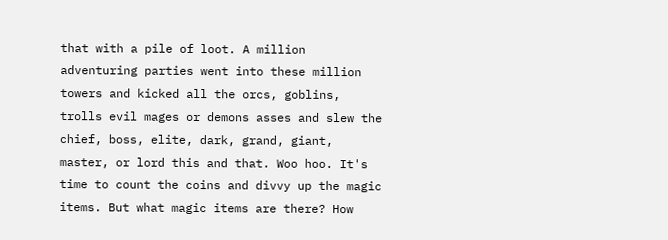that with a pile of loot. A million adventuring parties went into these million towers and kicked all the orcs, goblins, trolls evil mages or demons asses and slew the chief, boss, elite, dark, grand, giant, master, or lord this and that. Woo hoo. It's time to count the coins and divvy up the magic items. But what magic items are there? How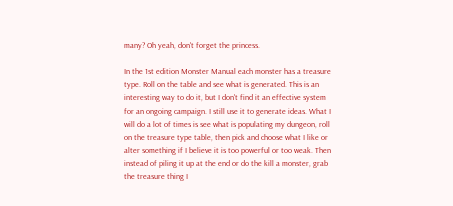many? Oh yeah, don't forget the princess.

In the 1st edition Monster Manual each monster has a treasure type. Roll on the table and see what is generated. This is an interesting way to do it, but I don't find it an effective system for an ongoing campaign. I still use it to generate ideas. What I will do a lot of times is see what is populating my dungeon, roll on the treasure type table, then pick and choose what I like or alter something if I believe it is too powerful or too weak. Then instead of piling it up at the end or do the kill a monster, grab the treasure thing I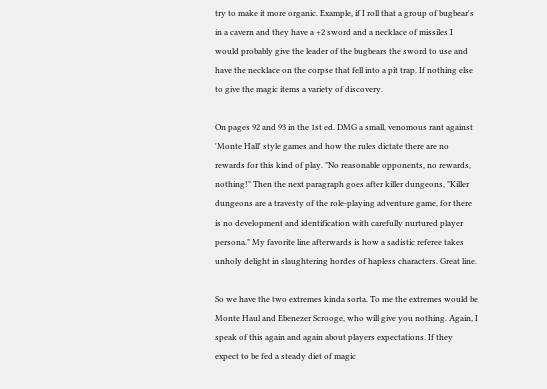try to make it more organic. Example, if I roll that a group of bugbear's in a cavern and they have a +2 sword and a necklace of missiles I would probably give the leader of the bugbears the sword to use and have the necklace on the corpse that fell into a pit trap. If nothing else to give the magic items a variety of discovery.

On pages 92 and 93 in the 1st ed. DMG a small, venomous rant against 'Monte Hall' style games and how the rules dictate there are no rewards for this kind of play. "No reasonable opponents, no rewards, nothing!" Then the next paragraph goes after killer dungeons, "Killer dungeons are a travesty of the role-playing adventure game, for there is no development and identification with carefully nurtured player persona." My favorite line afterwards is how a sadistic referee takes unholy delight in slaughtering hordes of hapless characters. Great line.

So we have the two extremes kinda sorta. To me the extremes would be Monte Haul and Ebenezer Scrooge, who will give you nothing. Again, I speak of this again and again about players expectations. If they expect to be fed a steady diet of magic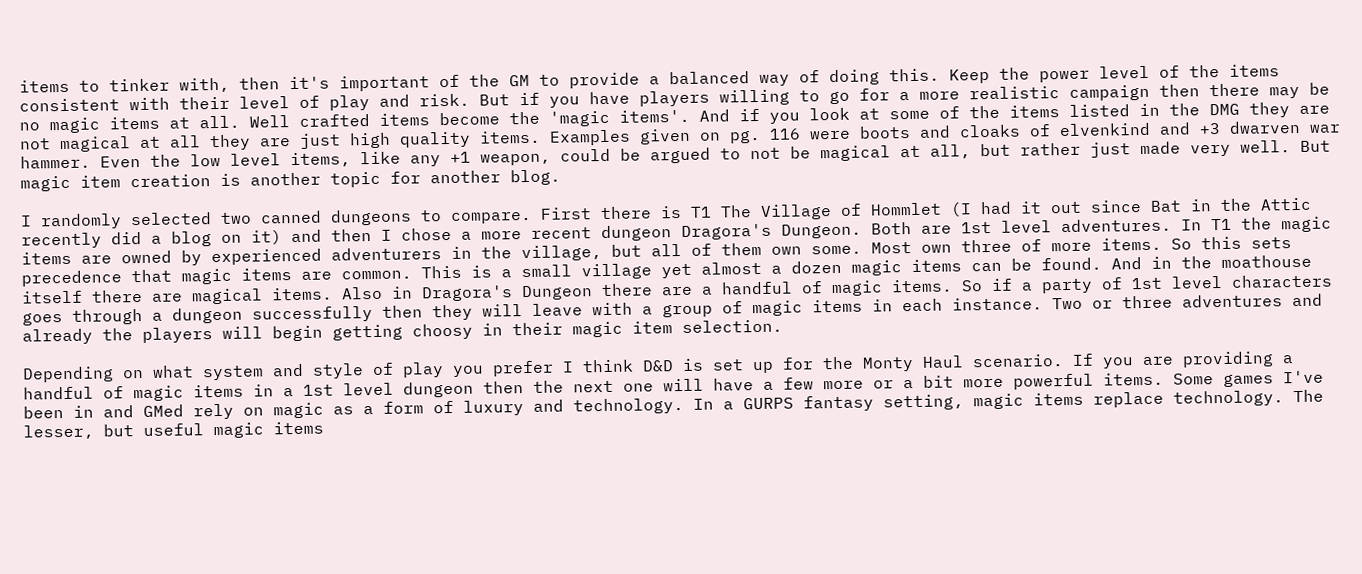items to tinker with, then it's important of the GM to provide a balanced way of doing this. Keep the power level of the items consistent with their level of play and risk. But if you have players willing to go for a more realistic campaign then there may be no magic items at all. Well crafted items become the 'magic items'. And if you look at some of the items listed in the DMG they are not magical at all they are just high quality items. Examples given on pg. 116 were boots and cloaks of elvenkind and +3 dwarven war hammer. Even the low level items, like any +1 weapon, could be argued to not be magical at all, but rather just made very well. But magic item creation is another topic for another blog.

I randomly selected two canned dungeons to compare. First there is T1 The Village of Hommlet (I had it out since Bat in the Attic recently did a blog on it) and then I chose a more recent dungeon Dragora's Dungeon. Both are 1st level adventures. In T1 the magic items are owned by experienced adventurers in the village, but all of them own some. Most own three of more items. So this sets precedence that magic items are common. This is a small village yet almost a dozen magic items can be found. And in the moathouse itself there are magical items. Also in Dragora's Dungeon there are a handful of magic items. So if a party of 1st level characters goes through a dungeon successfully then they will leave with a group of magic items in each instance. Two or three adventures and already the players will begin getting choosy in their magic item selection.

Depending on what system and style of play you prefer I think D&D is set up for the Monty Haul scenario. If you are providing a handful of magic items in a 1st level dungeon then the next one will have a few more or a bit more powerful items. Some games I've been in and GMed rely on magic as a form of luxury and technology. In a GURPS fantasy setting, magic items replace technology. The lesser, but useful magic items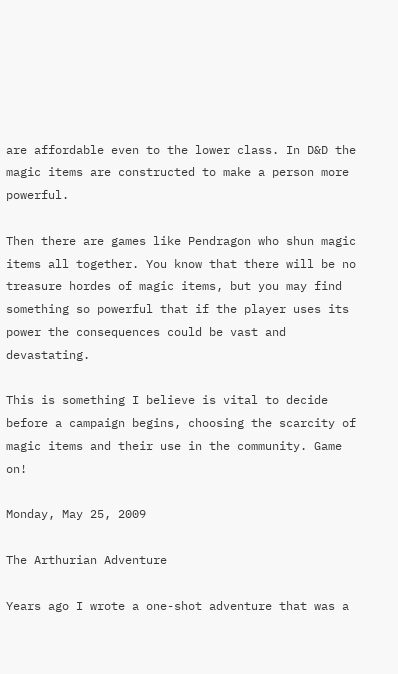are affordable even to the lower class. In D&D the magic items are constructed to make a person more powerful.

Then there are games like Pendragon who shun magic items all together. You know that there will be no treasure hordes of magic items, but you may find something so powerful that if the player uses its power the consequences could be vast and devastating.

This is something I believe is vital to decide before a campaign begins, choosing the scarcity of magic items and their use in the community. Game on!

Monday, May 25, 2009

The Arthurian Adventure

Years ago I wrote a one-shot adventure that was a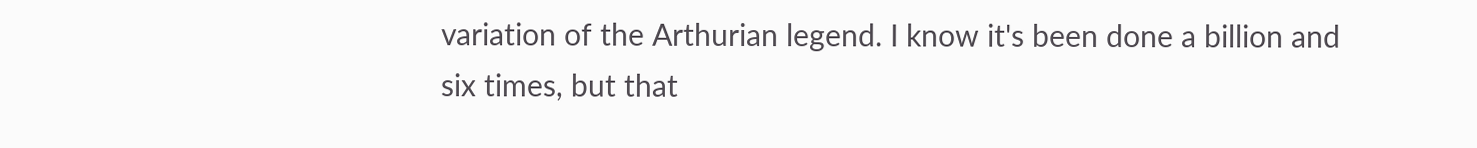variation of the Arthurian legend. I know it's been done a billion and six times, but that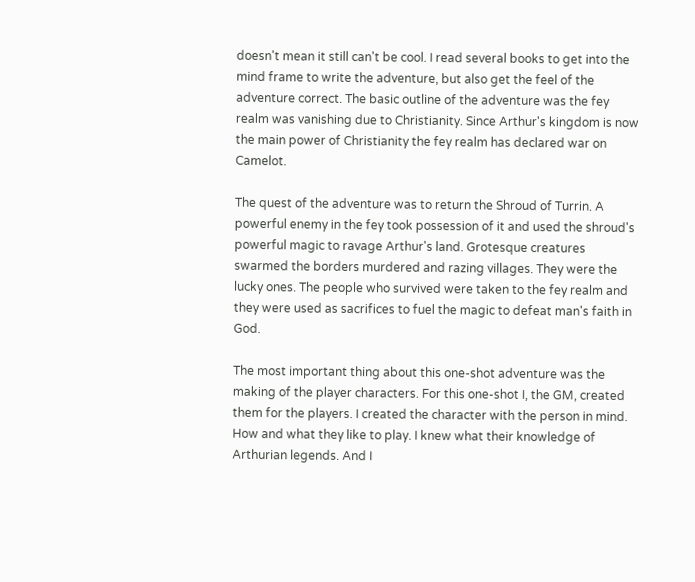doesn't mean it still can't be cool. I read several books to get into the mind frame to write the adventure, but also get the feel of the adventure correct. The basic outline of the adventure was the fey realm was vanishing due to Christianity. Since Arthur's kingdom is now the main power of Christianity the fey realm has declared war on Camelot.

The quest of the adventure was to return the Shroud of Turrin. A powerful enemy in the fey took possession of it and used the shroud's powerful magic to ravage Arthur's land. Grotesque creatures swarmed the borders murdered and razing villages. They were the lucky ones. The people who survived were taken to the fey realm and they were used as sacrifices to fuel the magic to defeat man's faith in God.

The most important thing about this one-shot adventure was the making of the player characters. For this one-shot I, the GM, created them for the players. I created the character with the person in mind. How and what they like to play. I knew what their knowledge of Arthurian legends. And I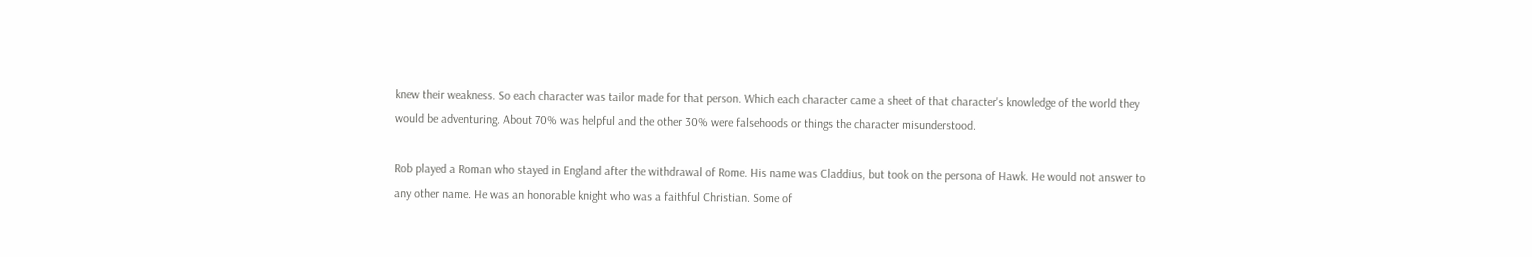knew their weakness. So each character was tailor made for that person. Which each character came a sheet of that character's knowledge of the world they would be adventuring. About 70% was helpful and the other 30% were falsehoods or things the character misunderstood.

Rob played a Roman who stayed in England after the withdrawal of Rome. His name was Claddius, but took on the persona of Hawk. He would not answer to any other name. He was an honorable knight who was a faithful Christian. Some of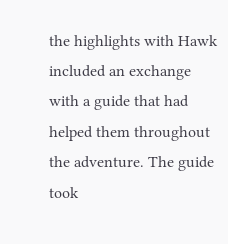the highlights with Hawk included an exchange with a guide that had helped them throughout the adventure. The guide took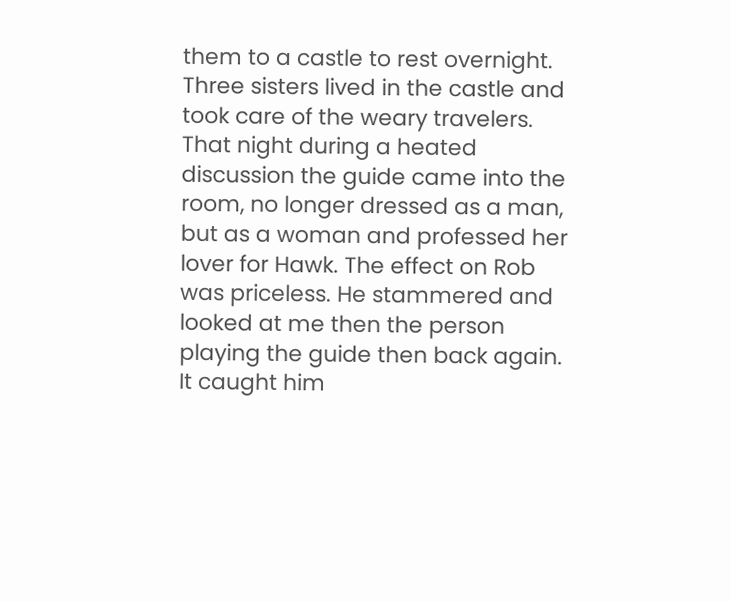them to a castle to rest overnight. Three sisters lived in the castle and took care of the weary travelers. That night during a heated discussion the guide came into the room, no longer dressed as a man, but as a woman and professed her lover for Hawk. The effect on Rob was priceless. He stammered and looked at me then the person playing the guide then back again. It caught him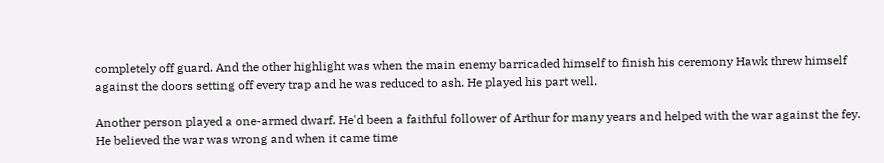completely off guard. And the other highlight was when the main enemy barricaded himself to finish his ceremony Hawk threw himself against the doors setting off every trap and he was reduced to ash. He played his part well.

Another person played a one-armed dwarf. He'd been a faithful follower of Arthur for many years and helped with the war against the fey. He believed the war was wrong and when it came time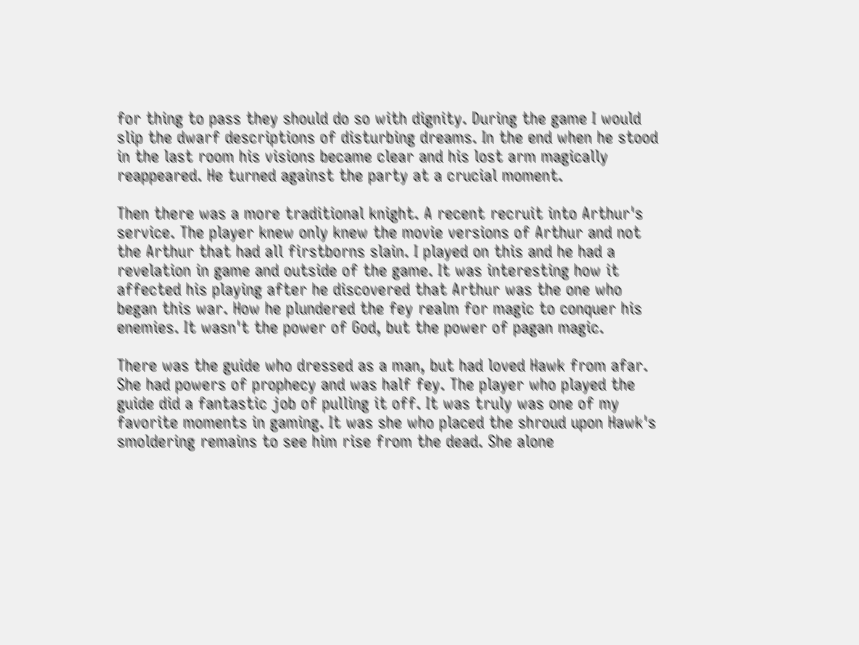for thing to pass they should do so with dignity. During the game I would slip the dwarf descriptions of disturbing dreams. In the end when he stood in the last room his visions became clear and his lost arm magically reappeared. He turned against the party at a crucial moment.

Then there was a more traditional knight. A recent recruit into Arthur's service. The player knew only knew the movie versions of Arthur and not the Arthur that had all firstborns slain. I played on this and he had a revelation in game and outside of the game. It was interesting how it affected his playing after he discovered that Arthur was the one who began this war. How he plundered the fey realm for magic to conquer his enemies. It wasn't the power of God, but the power of pagan magic.

There was the guide who dressed as a man, but had loved Hawk from afar. She had powers of prophecy and was half fey. The player who played the guide did a fantastic job of pulling it off. It was truly was one of my favorite moments in gaming. It was she who placed the shroud upon Hawk's smoldering remains to see him rise from the dead. She alone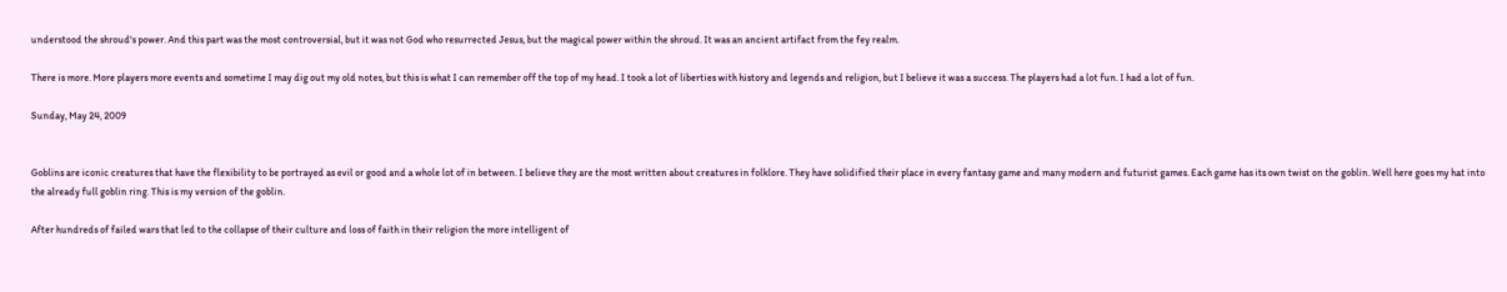understood the shroud's power. And this part was the most controversial, but it was not God who resurrected Jesus, but the magical power within the shroud. It was an ancient artifact from the fey realm.

There is more. More players more events and sometime I may dig out my old notes, but this is what I can remember off the top of my head. I took a lot of liberties with history and legends and religion, but I believe it was a success. The players had a lot fun. I had a lot of fun.

Sunday, May 24, 2009


Goblins are iconic creatures that have the flexibility to be portrayed as evil or good and a whole lot of in between. I believe they are the most written about creatures in folklore. They have solidified their place in every fantasy game and many modern and futurist games. Each game has its own twist on the goblin. Well here goes my hat into the already full goblin ring. This is my version of the goblin.

After hundreds of failed wars that led to the collapse of their culture and loss of faith in their religion the more intelligent of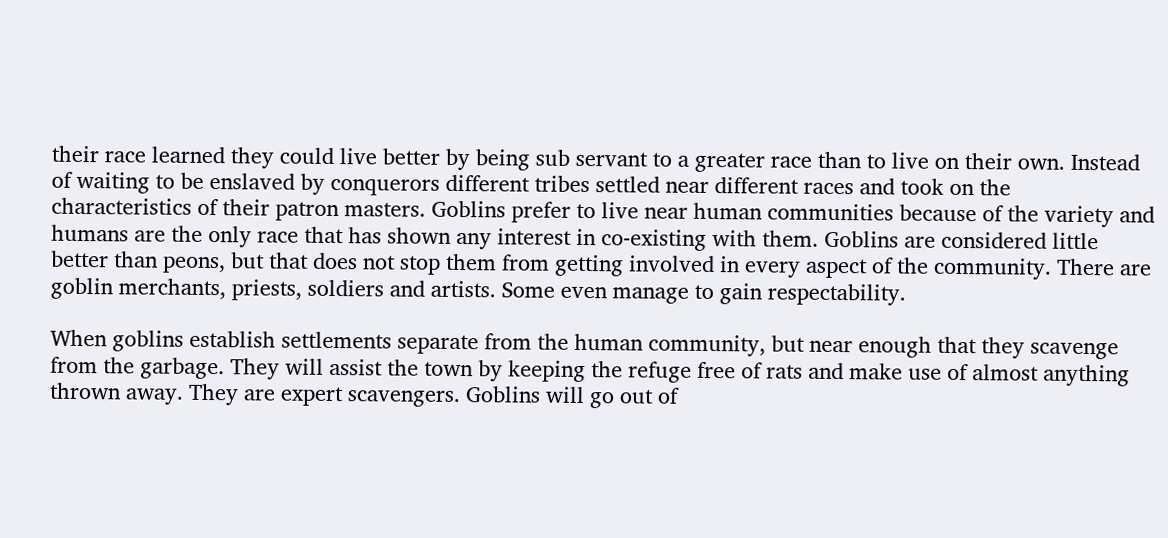their race learned they could live better by being sub servant to a greater race than to live on their own. Instead of waiting to be enslaved by conquerors different tribes settled near different races and took on the characteristics of their patron masters. Goblins prefer to live near human communities because of the variety and humans are the only race that has shown any interest in co-existing with them. Goblins are considered little better than peons, but that does not stop them from getting involved in every aspect of the community. There are goblin merchants, priests, soldiers and artists. Some even manage to gain respectability.

When goblins establish settlements separate from the human community, but near enough that they scavenge from the garbage. They will assist the town by keeping the refuge free of rats and make use of almost anything thrown away. They are expert scavengers. Goblins will go out of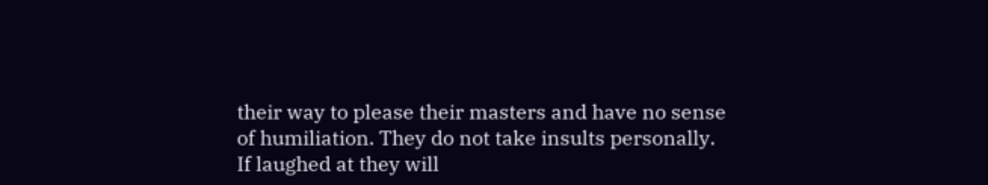their way to please their masters and have no sense of humiliation. They do not take insults personally. If laughed at they will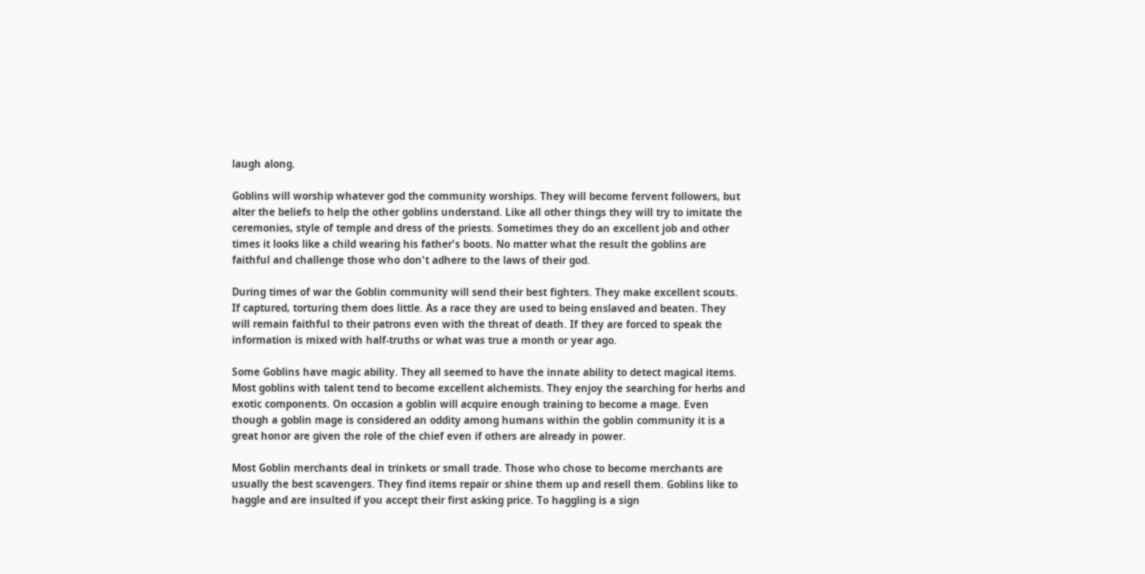laugh along.

Goblins will worship whatever god the community worships. They will become fervent followers, but alter the beliefs to help the other goblins understand. Like all other things they will try to imitate the ceremonies, style of temple and dress of the priests. Sometimes they do an excellent job and other times it looks like a child wearing his father's boots. No matter what the result the goblins are faithful and challenge those who don't adhere to the laws of their god.

During times of war the Goblin community will send their best fighters. They make excellent scouts. If captured, torturing them does little. As a race they are used to being enslaved and beaten. They will remain faithful to their patrons even with the threat of death. If they are forced to speak the information is mixed with half-truths or what was true a month or year ago.

Some Goblins have magic ability. They all seemed to have the innate ability to detect magical items. Most goblins with talent tend to become excellent alchemists. They enjoy the searching for herbs and exotic components. On occasion a goblin will acquire enough training to become a mage. Even though a goblin mage is considered an oddity among humans within the goblin community it is a great honor are given the role of the chief even if others are already in power.

Most Goblin merchants deal in trinkets or small trade. Those who chose to become merchants are usually the best scavengers. They find items repair or shine them up and resell them. Goblins like to haggle and are insulted if you accept their first asking price. To haggling is a sign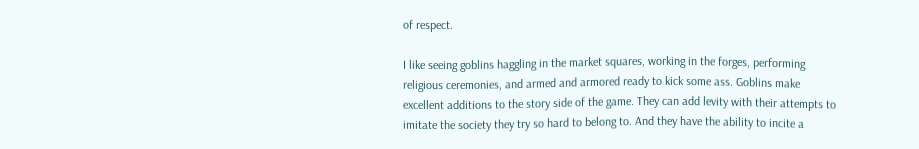of respect.

I like seeing goblins haggling in the market squares, working in the forges, performing religious ceremonies, and armed and armored ready to kick some ass. Goblins make excellent additions to the story side of the game. They can add levity with their attempts to imitate the society they try so hard to belong to. And they have the ability to incite a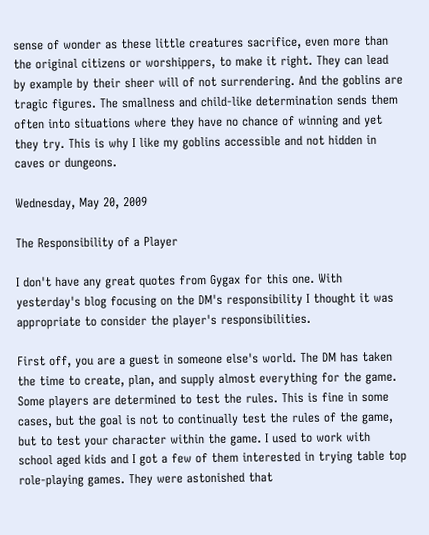sense of wonder as these little creatures sacrifice, even more than the original citizens or worshippers, to make it right. They can lead by example by their sheer will of not surrendering. And the goblins are tragic figures. The smallness and child-like determination sends them often into situations where they have no chance of winning and yet they try. This is why I like my goblins accessible and not hidden in caves or dungeons.

Wednesday, May 20, 2009

The Responsibility of a Player

I don't have any great quotes from Gygax for this one. With yesterday's blog focusing on the DM's responsibility I thought it was appropriate to consider the player's responsibilities.

First off, you are a guest in someone else's world. The DM has taken the time to create, plan, and supply almost everything for the game. Some players are determined to test the rules. This is fine in some cases, but the goal is not to continually test the rules of the game, but to test your character within the game. I used to work with school aged kids and I got a few of them interested in trying table top role-playing games. They were astonished that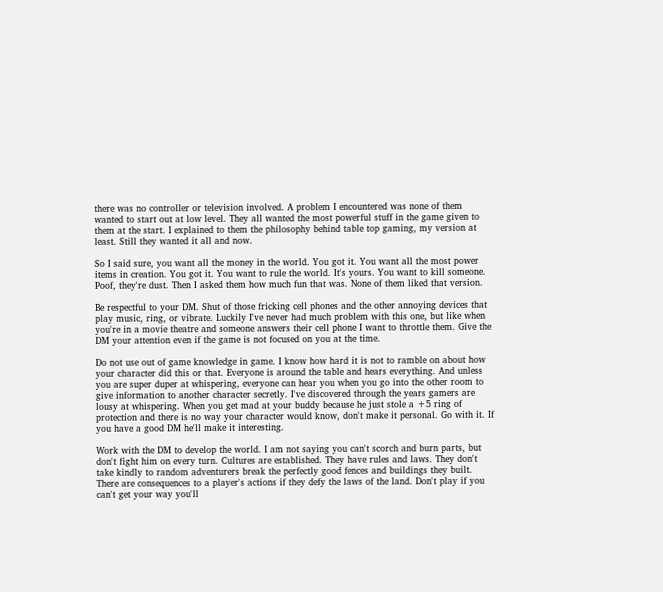there was no controller or television involved. A problem I encountered was none of them wanted to start out at low level. They all wanted the most powerful stuff in the game given to them at the start. I explained to them the philosophy behind table top gaming, my version at least. Still they wanted it all and now.

So I said sure, you want all the money in the world. You got it. You want all the most power items in creation. You got it. You want to rule the world. It's yours. You want to kill someone. Poof, they're dust. Then I asked them how much fun that was. None of them liked that version.

Be respectful to your DM. Shut of those fricking cell phones and the other annoying devices that play music, ring, or vibrate. Luckily I've never had much problem with this one, but like when you're in a movie theatre and someone answers their cell phone I want to throttle them. Give the DM your attention even if the game is not focused on you at the time.

Do not use out of game knowledge in game. I know how hard it is not to ramble on about how your character did this or that. Everyone is around the table and hears everything. And unless you are super duper at whispering, everyone can hear you when you go into the other room to give information to another character secretly. I've discovered through the years gamers are lousy at whispering. When you get mad at your buddy because he just stole a +5 ring of protection and there is no way your character would know, don't make it personal. Go with it. If you have a good DM he'll make it interesting.

Work with the DM to develop the world. I am not saying you can't scorch and burn parts, but don't fight him on every turn. Cultures are established. They have rules and laws. They don't take kindly to random adventurers break the perfectly good fences and buildings they built. There are consequences to a player's actions if they defy the laws of the land. Don't play if you can't get your way you'll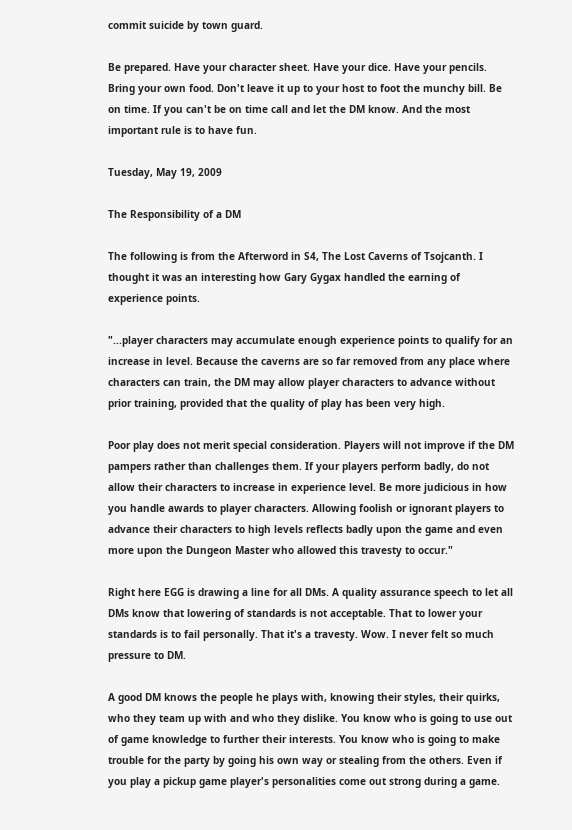commit suicide by town guard.

Be prepared. Have your character sheet. Have your dice. Have your pencils. Bring your own food. Don't leave it up to your host to foot the munchy bill. Be on time. If you can't be on time call and let the DM know. And the most important rule is to have fun.

Tuesday, May 19, 2009

The Responsibility of a DM

The following is from the Afterword in S4, The Lost Caverns of Tsojcanth. I thought it was an interesting how Gary Gygax handled the earning of experience points.

"...player characters may accumulate enough experience points to qualify for an increase in level. Because the caverns are so far removed from any place where characters can train, the DM may allow player characters to advance without prior training, provided that the quality of play has been very high.

Poor play does not merit special consideration. Players will not improve if the DM pampers rather than challenges them. If your players perform badly, do not allow their characters to increase in experience level. Be more judicious in how you handle awards to player characters. Allowing foolish or ignorant players to advance their characters to high levels reflects badly upon the game and even more upon the Dungeon Master who allowed this travesty to occur."

Right here EGG is drawing a line for all DMs. A quality assurance speech to let all DMs know that lowering of standards is not acceptable. That to lower your standards is to fail personally. That it's a travesty. Wow. I never felt so much pressure to DM.

A good DM knows the people he plays with, knowing their styles, their quirks, who they team up with and who they dislike. You know who is going to use out of game knowledge to further their interests. You know who is going to make trouble for the party by going his own way or stealing from the others. Even if you play a pickup game player's personalities come out strong during a game.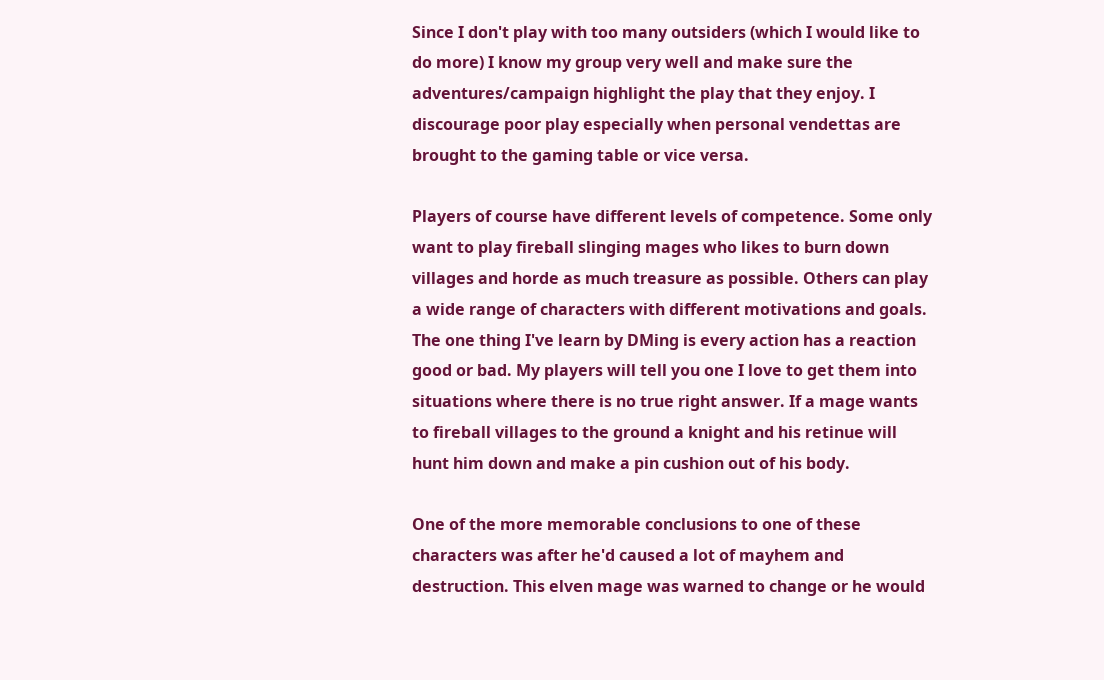Since I don't play with too many outsiders (which I would like to do more) I know my group very well and make sure the adventures/campaign highlight the play that they enjoy. I discourage poor play especially when personal vendettas are brought to the gaming table or vice versa.

Players of course have different levels of competence. Some only want to play fireball slinging mages who likes to burn down villages and horde as much treasure as possible. Others can play a wide range of characters with different motivations and goals. The one thing I've learn by DMing is every action has a reaction good or bad. My players will tell you one I love to get them into situations where there is no true right answer. If a mage wants to fireball villages to the ground a knight and his retinue will hunt him down and make a pin cushion out of his body.

One of the more memorable conclusions to one of these characters was after he'd caused a lot of mayhem and destruction. This elven mage was warned to change or he would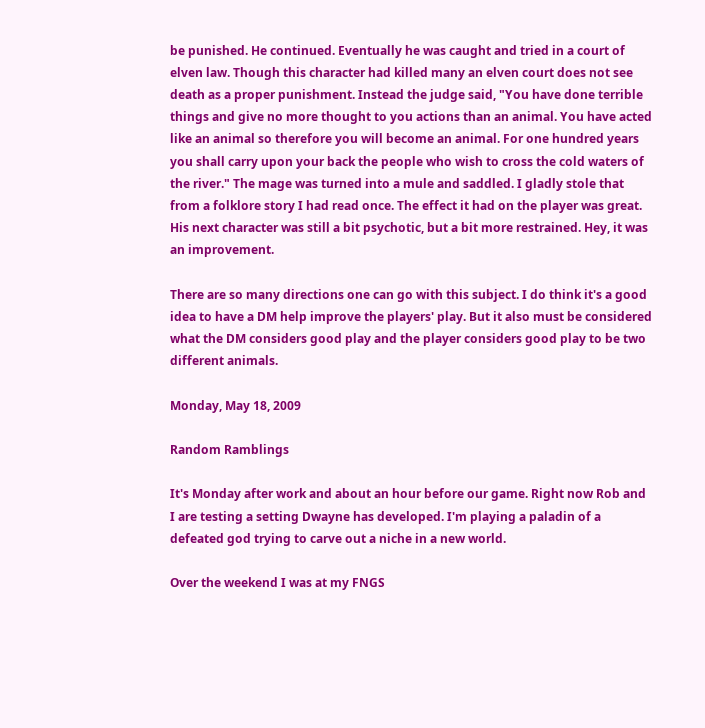be punished. He continued. Eventually he was caught and tried in a court of elven law. Though this character had killed many an elven court does not see death as a proper punishment. Instead the judge said, "You have done terrible things and give no more thought to you actions than an animal. You have acted like an animal so therefore you will become an animal. For one hundred years you shall carry upon your back the people who wish to cross the cold waters of the river." The mage was turned into a mule and saddled. I gladly stole that from a folklore story I had read once. The effect it had on the player was great. His next character was still a bit psychotic, but a bit more restrained. Hey, it was an improvement.

There are so many directions one can go with this subject. I do think it's a good idea to have a DM help improve the players' play. But it also must be considered what the DM considers good play and the player considers good play to be two different animals.

Monday, May 18, 2009

Random Ramblings

It's Monday after work and about an hour before our game. Right now Rob and I are testing a setting Dwayne has developed. I'm playing a paladin of a defeated god trying to carve out a niche in a new world.

Over the weekend I was at my FNGS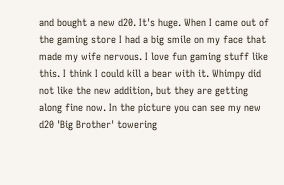and bought a new d20. It's huge. When I came out of the gaming store I had a big smile on my face that made my wife nervous. I love fun gaming stuff like this. I think I could kill a bear with it. Whimpy did not like the new addition, but they are getting along fine now. In the picture you can see my new d20 'Big Brother' towering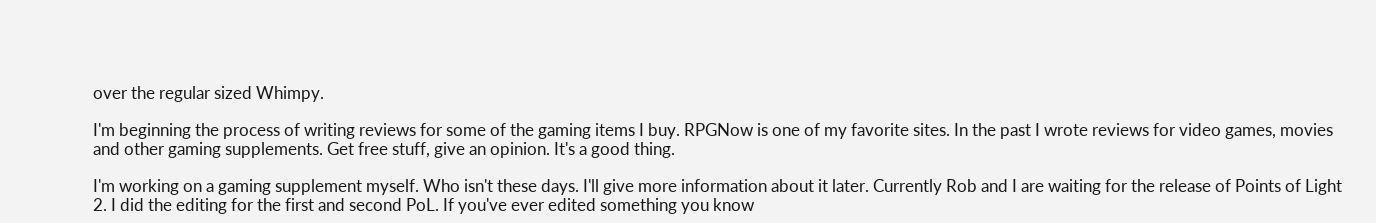over the regular sized Whimpy.

I'm beginning the process of writing reviews for some of the gaming items I buy. RPGNow is one of my favorite sites. In the past I wrote reviews for video games, movies and other gaming supplements. Get free stuff, give an opinion. It's a good thing.

I'm working on a gaming supplement myself. Who isn't these days. I'll give more information about it later. Currently Rob and I are waiting for the release of Points of Light 2. I did the editing for the first and second PoL. If you've ever edited something you know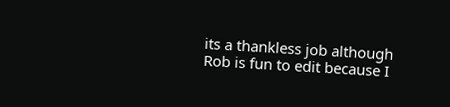its a thankless job although Rob is fun to edit because I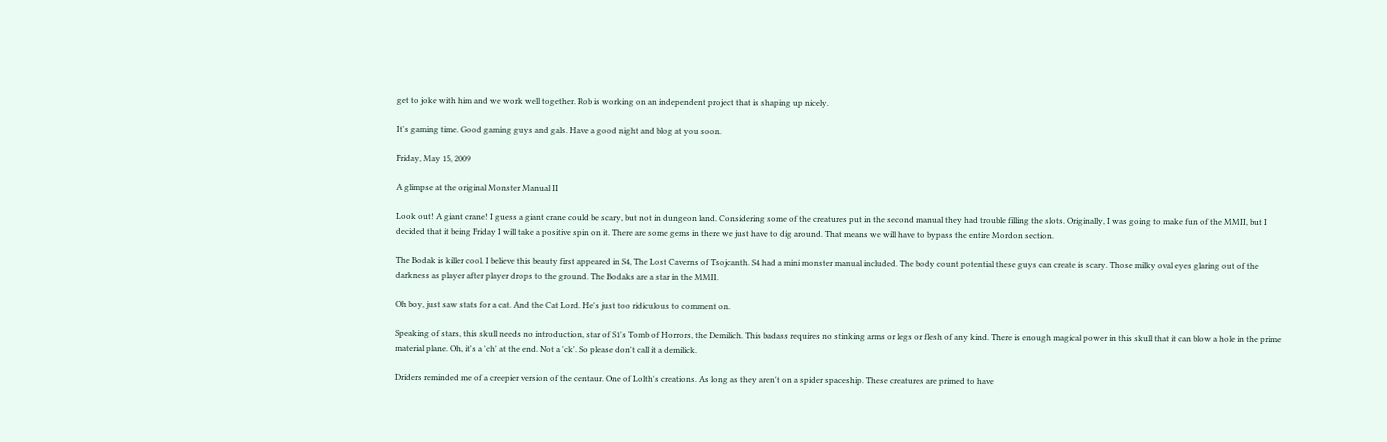get to joke with him and we work well together. Rob is working on an independent project that is shaping up nicely.

It's gaming time. Good gaming guys and gals. Have a good night and blog at you soon.

Friday, May 15, 2009

A glimpse at the original Monster Manual II

Look out! A giant crane! I guess a giant crane could be scary, but not in dungeon land. Considering some of the creatures put in the second manual they had trouble filling the slots. Originally, I was going to make fun of the MMII, but I decided that it being Friday I will take a positive spin on it. There are some gems in there we just have to dig around. That means we will have to bypass the entire Mordon section.

The Bodak is killer cool. I believe this beauty first appeared in S4, The Lost Caverns of Tsojcanth. S4 had a mini monster manual included. The body count potential these guys can create is scary. Those milky oval eyes glaring out of the darkness as player after player drops to the ground. The Bodaks are a star in the MMII.

Oh boy, just saw stats for a cat. And the Cat Lord. He's just too ridiculous to comment on.

Speaking of stars, this skull needs no introduction, star of S1's Tomb of Horrors, the Demilich. This badass requires no stinking arms or legs or flesh of any kind. There is enough magical power in this skull that it can blow a hole in the prime material plane. Oh, it's a 'ch' at the end. Not a 'ck'. So please don't call it a demilick.

Driders reminded me of a creepier version of the centaur. One of Lolth's creations. As long as they aren't on a spider spaceship. These creatures are primed to have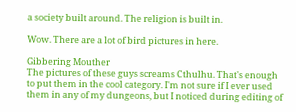a society built around. The religion is built in.

Wow. There are a lot of bird pictures in here.

Gibbering Mouther
The pictures of these guys screams Cthulhu. That's enough to put them in the cool category. I'm not sure if I ever used them in any of my dungeons, but I noticed during editing of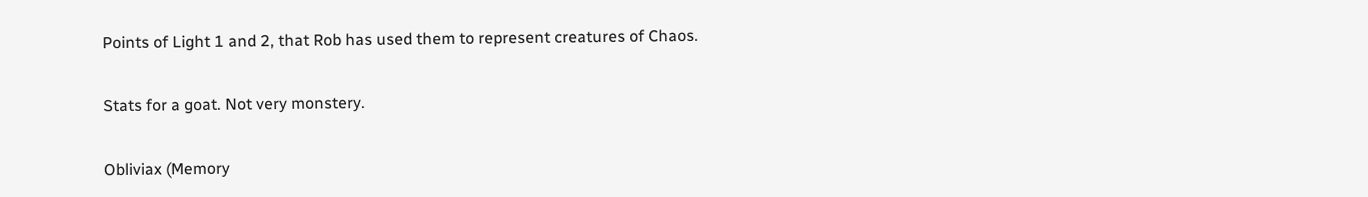Points of Light 1 and 2, that Rob has used them to represent creatures of Chaos.

Stats for a goat. Not very monstery.

Obliviax (Memory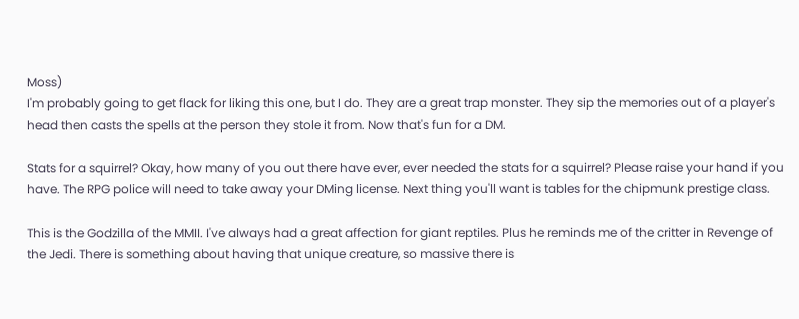Moss)
I'm probably going to get flack for liking this one, but I do. They are a great trap monster. They sip the memories out of a player's head then casts the spells at the person they stole it from. Now that's fun for a DM.

Stats for a squirrel? Okay, how many of you out there have ever, ever needed the stats for a squirrel? Please raise your hand if you have. The RPG police will need to take away your DMing license. Next thing you'll want is tables for the chipmunk prestige class.

This is the Godzilla of the MMII. I've always had a great affection for giant reptiles. Plus he reminds me of the critter in Revenge of the Jedi. There is something about having that unique creature, so massive there is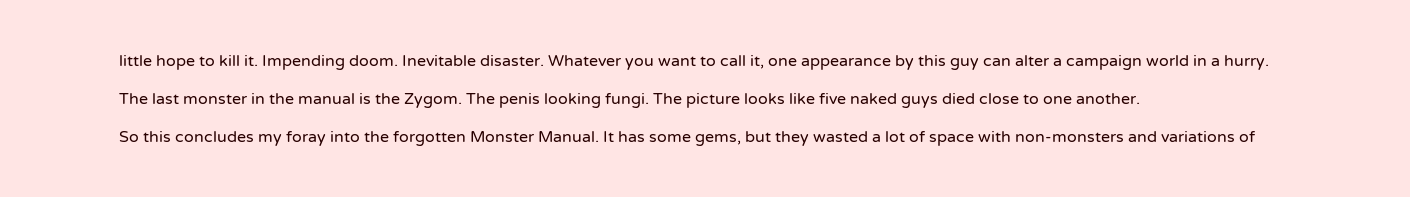little hope to kill it. Impending doom. Inevitable disaster. Whatever you want to call it, one appearance by this guy can alter a campaign world in a hurry.

The last monster in the manual is the Zygom. The penis looking fungi. The picture looks like five naked guys died close to one another.

So this concludes my foray into the forgotten Monster Manual. It has some gems, but they wasted a lot of space with non-monsters and variations of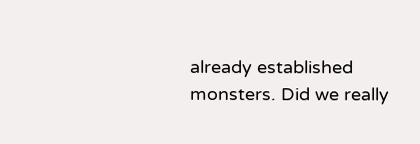already established monsters. Did we really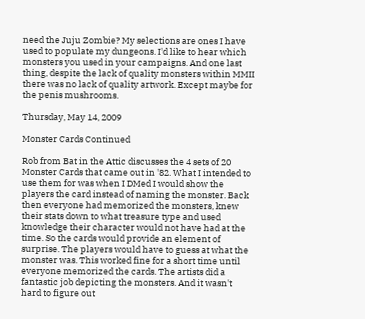need the Juju Zombie? My selections are ones I have used to populate my dungeons. I'd like to hear which monsters you used in your campaigns. And one last thing, despite the lack of quality monsters within MMII there was no lack of quality artwork. Except maybe for the penis mushrooms.

Thursday, May 14, 2009

Monster Cards Continued

Rob from Bat in the Attic discusses the 4 sets of 20 Monster Cards that came out in '82. What I intended to use them for was when I DMed I would show the players the card instead of naming the monster. Back then everyone had memorized the monsters, knew their stats down to what treasure type and used knowledge their character would not have had at the time. So the cards would provide an element of surprise. The players would have to guess at what the monster was. This worked fine for a short time until everyone memorized the cards. The artists did a fantastic job depicting the monsters. And it wasn't hard to figure out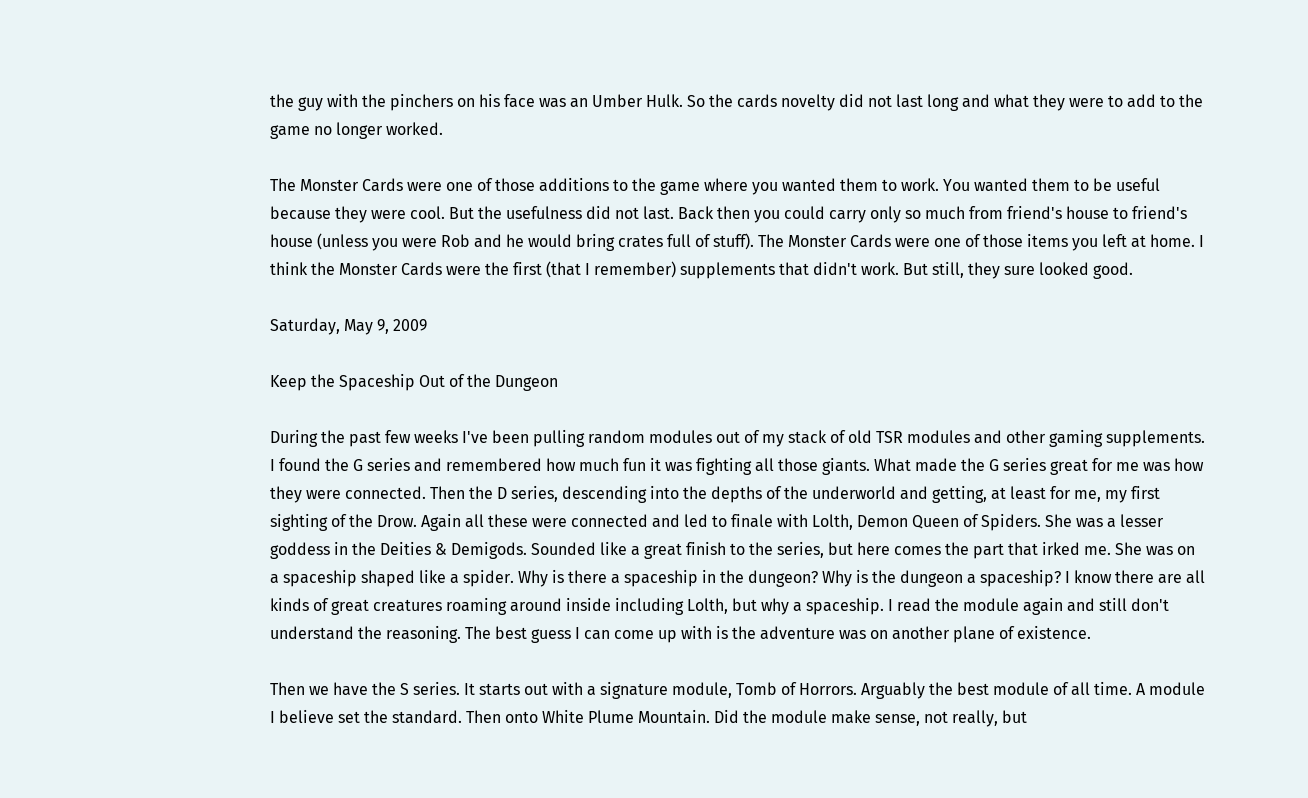the guy with the pinchers on his face was an Umber Hulk. So the cards novelty did not last long and what they were to add to the game no longer worked.

The Monster Cards were one of those additions to the game where you wanted them to work. You wanted them to be useful because they were cool. But the usefulness did not last. Back then you could carry only so much from friend's house to friend's house (unless you were Rob and he would bring crates full of stuff). The Monster Cards were one of those items you left at home. I think the Monster Cards were the first (that I remember) supplements that didn't work. But still, they sure looked good.

Saturday, May 9, 2009

Keep the Spaceship Out of the Dungeon

During the past few weeks I've been pulling random modules out of my stack of old TSR modules and other gaming supplements. I found the G series and remembered how much fun it was fighting all those giants. What made the G series great for me was how they were connected. Then the D series, descending into the depths of the underworld and getting, at least for me, my first sighting of the Drow. Again all these were connected and led to finale with Lolth, Demon Queen of Spiders. She was a lesser goddess in the Deities & Demigods. Sounded like a great finish to the series, but here comes the part that irked me. She was on a spaceship shaped like a spider. Why is there a spaceship in the dungeon? Why is the dungeon a spaceship? I know there are all kinds of great creatures roaming around inside including Lolth, but why a spaceship. I read the module again and still don't understand the reasoning. The best guess I can come up with is the adventure was on another plane of existence.

Then we have the S series. It starts out with a signature module, Tomb of Horrors. Arguably the best module of all time. A module I believe set the standard. Then onto White Plume Mountain. Did the module make sense, not really, but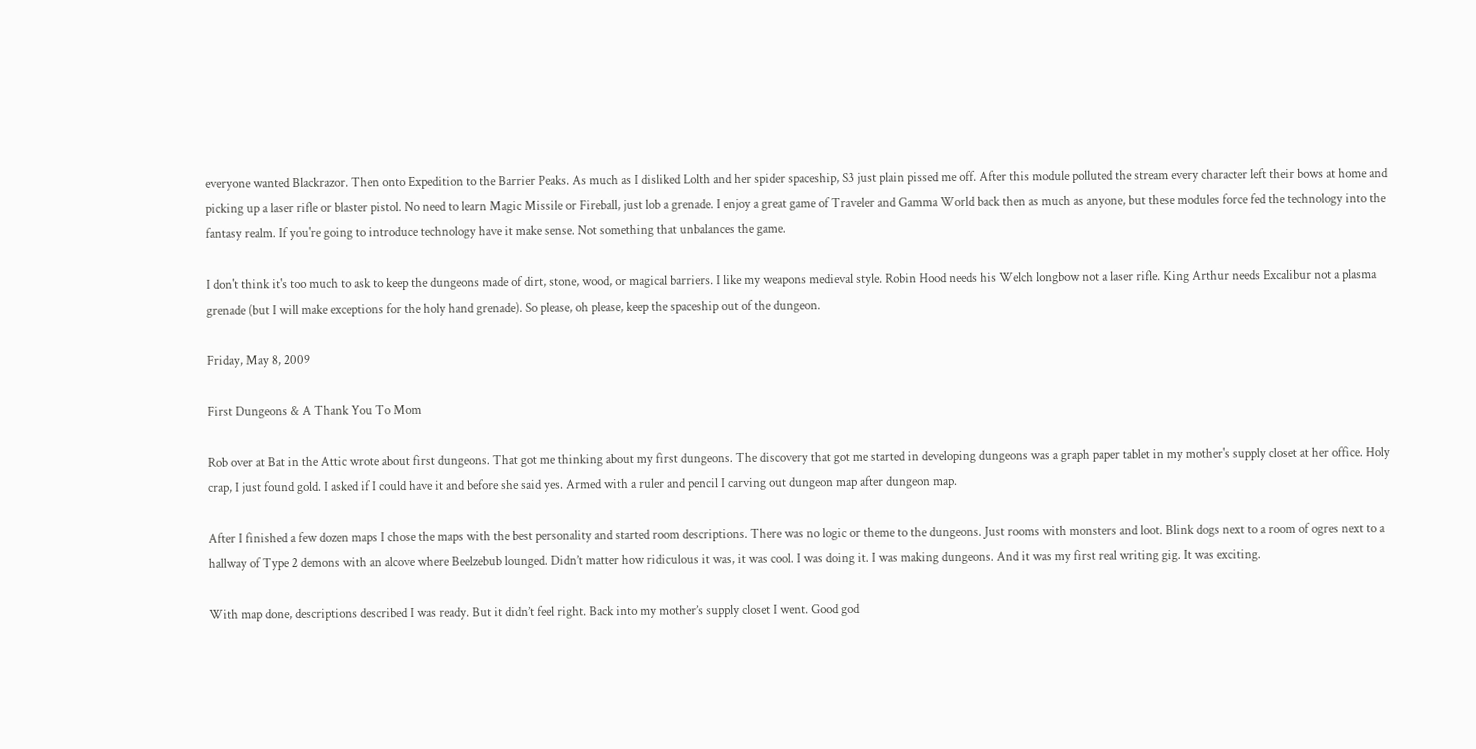everyone wanted Blackrazor. Then onto Expedition to the Barrier Peaks. As much as I disliked Lolth and her spider spaceship, S3 just plain pissed me off. After this module polluted the stream every character left their bows at home and picking up a laser rifle or blaster pistol. No need to learn Magic Missile or Fireball, just lob a grenade. I enjoy a great game of Traveler and Gamma World back then as much as anyone, but these modules force fed the technology into the fantasy realm. If you're going to introduce technology have it make sense. Not something that unbalances the game.

I don't think it's too much to ask to keep the dungeons made of dirt, stone, wood, or magical barriers. I like my weapons medieval style. Robin Hood needs his Welch longbow not a laser rifle. King Arthur needs Excalibur not a plasma grenade (but I will make exceptions for the holy hand grenade). So please, oh please, keep the spaceship out of the dungeon.

Friday, May 8, 2009

First Dungeons & A Thank You To Mom

Rob over at Bat in the Attic wrote about first dungeons. That got me thinking about my first dungeons. The discovery that got me started in developing dungeons was a graph paper tablet in my mother's supply closet at her office. Holy crap, I just found gold. I asked if I could have it and before she said yes. Armed with a ruler and pencil I carving out dungeon map after dungeon map.

After I finished a few dozen maps I chose the maps with the best personality and started room descriptions. There was no logic or theme to the dungeons. Just rooms with monsters and loot. Blink dogs next to a room of ogres next to a hallway of Type 2 demons with an alcove where Beelzebub lounged. Didn’t matter how ridiculous it was, it was cool. I was doing it. I was making dungeons. And it was my first real writing gig. It was exciting.

With map done, descriptions described I was ready. But it didn’t feel right. Back into my mother’s supply closet I went. Good god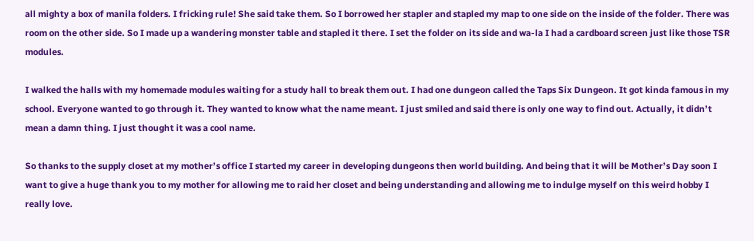all mighty a box of manila folders. I fricking rule! She said take them. So I borrowed her stapler and stapled my map to one side on the inside of the folder. There was room on the other side. So I made up a wandering monster table and stapled it there. I set the folder on its side and wa-la I had a cardboard screen just like those TSR modules.

I walked the halls with my homemade modules waiting for a study hall to break them out. I had one dungeon called the Taps Six Dungeon. It got kinda famous in my school. Everyone wanted to go through it. They wanted to know what the name meant. I just smiled and said there is only one way to find out. Actually, it didn’t mean a damn thing. I just thought it was a cool name.

So thanks to the supply closet at my mother’s office I started my career in developing dungeons then world building. And being that it will be Mother’s Day soon I want to give a huge thank you to my mother for allowing me to raid her closet and being understanding and allowing me to indulge myself on this weird hobby I really love.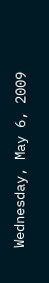Wednesday, May 6, 2009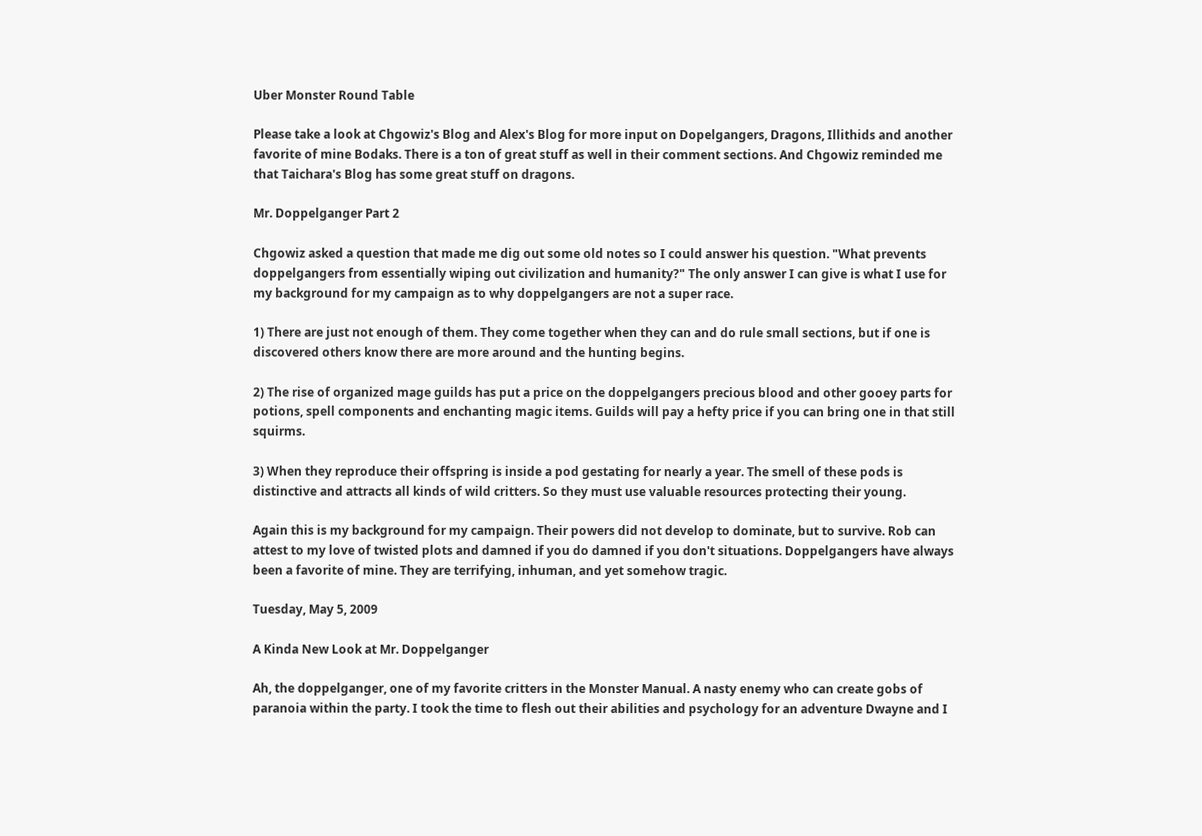Uber Monster Round Table

Please take a look at Chgowiz's Blog and Alex's Blog for more input on Dopelgangers, Dragons, Illithids and another favorite of mine Bodaks. There is a ton of great stuff as well in their comment sections. And Chgowiz reminded me that Taichara's Blog has some great stuff on dragons.

Mr. Doppelganger Part 2

Chgowiz asked a question that made me dig out some old notes so I could answer his question. "What prevents doppelgangers from essentially wiping out civilization and humanity?" The only answer I can give is what I use for my background for my campaign as to why doppelgangers are not a super race.

1) There are just not enough of them. They come together when they can and do rule small sections, but if one is discovered others know there are more around and the hunting begins.

2) The rise of organized mage guilds has put a price on the doppelgangers precious blood and other gooey parts for potions, spell components and enchanting magic items. Guilds will pay a hefty price if you can bring one in that still squirms.

3) When they reproduce their offspring is inside a pod gestating for nearly a year. The smell of these pods is distinctive and attracts all kinds of wild critters. So they must use valuable resources protecting their young.

Again this is my background for my campaign. Their powers did not develop to dominate, but to survive. Rob can attest to my love of twisted plots and damned if you do damned if you don't situations. Doppelgangers have always been a favorite of mine. They are terrifying, inhuman, and yet somehow tragic.

Tuesday, May 5, 2009

A Kinda New Look at Mr. Doppelganger

Ah, the doppelganger, one of my favorite critters in the Monster Manual. A nasty enemy who can create gobs of paranoia within the party. I took the time to flesh out their abilities and psychology for an adventure Dwayne and I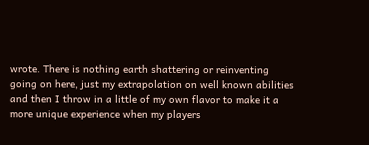wrote. There is nothing earth shattering or reinventing going on here, just my extrapolation on well known abilities and then I throw in a little of my own flavor to make it a more unique experience when my players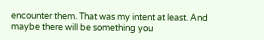encounter them. That was my intent at least. And maybe there will be something you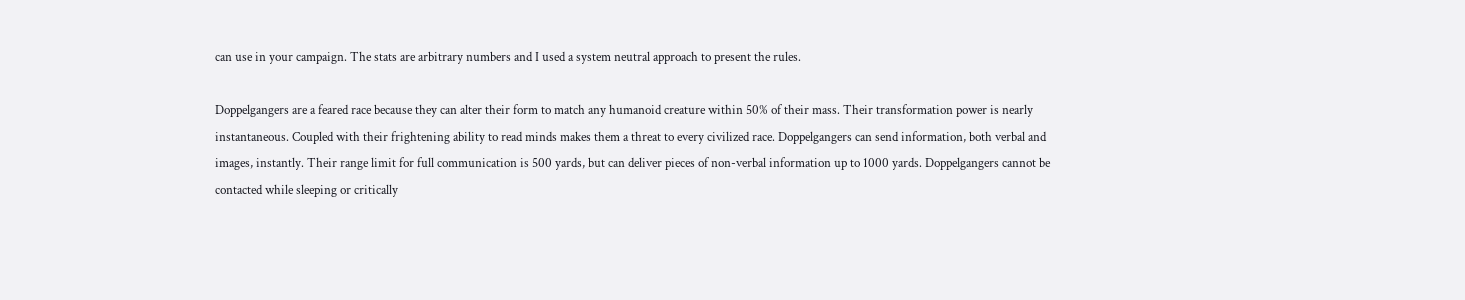can use in your campaign. The stats are arbitrary numbers and I used a system neutral approach to present the rules.

Doppelgangers are a feared race because they can alter their form to match any humanoid creature within 50% of their mass. Their transformation power is nearly instantaneous. Coupled with their frightening ability to read minds makes them a threat to every civilized race. Doppelgangers can send information, both verbal and images, instantly. Their range limit for full communication is 500 yards, but can deliver pieces of non-verbal information up to 1000 yards. Doppelgangers cannot be contacted while sleeping or critically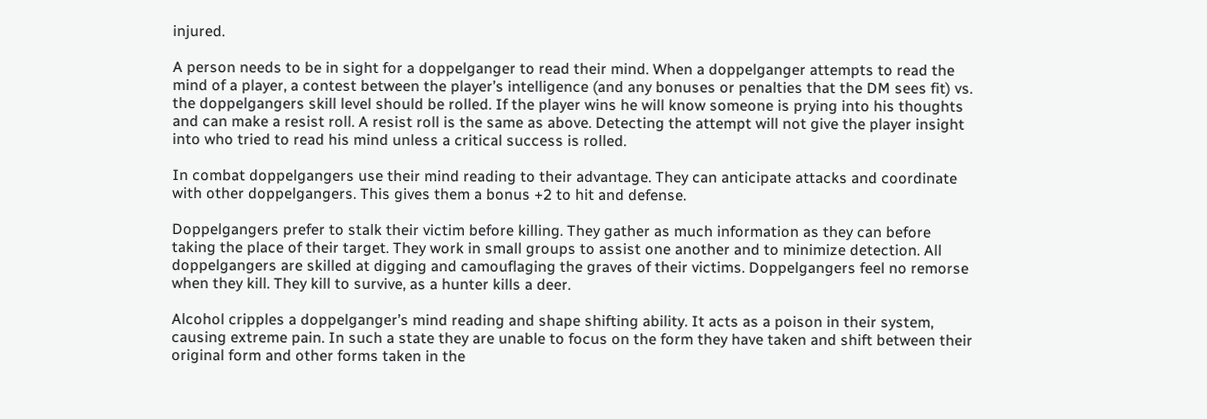injured.

A person needs to be in sight for a doppelganger to read their mind. When a doppelganger attempts to read the mind of a player, a contest between the player’s intelligence (and any bonuses or penalties that the DM sees fit) vs. the doppelgangers skill level should be rolled. If the player wins he will know someone is prying into his thoughts and can make a resist roll. A resist roll is the same as above. Detecting the attempt will not give the player insight into who tried to read his mind unless a critical success is rolled.

In combat doppelgangers use their mind reading to their advantage. They can anticipate attacks and coordinate with other doppelgangers. This gives them a bonus +2 to hit and defense.

Doppelgangers prefer to stalk their victim before killing. They gather as much information as they can before taking the place of their target. They work in small groups to assist one another and to minimize detection. All doppelgangers are skilled at digging and camouflaging the graves of their victims. Doppelgangers feel no remorse when they kill. They kill to survive, as a hunter kills a deer.

Alcohol cripples a doppelganger’s mind reading and shape shifting ability. It acts as a poison in their system, causing extreme pain. In such a state they are unable to focus on the form they have taken and shift between their original form and other forms taken in the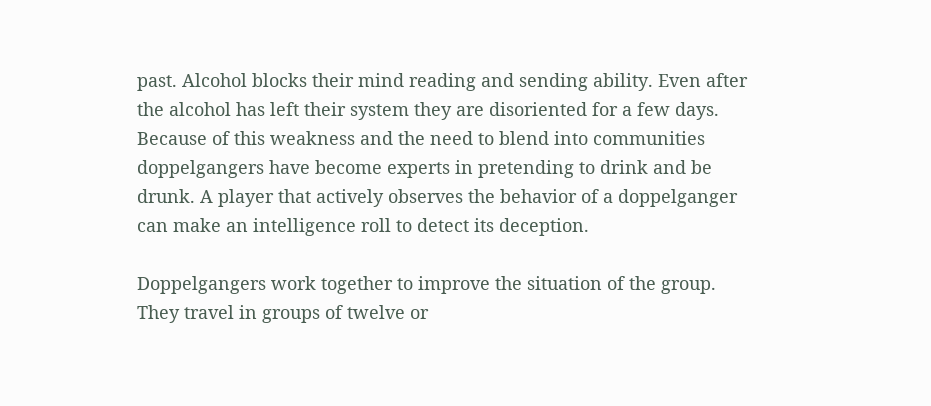past. Alcohol blocks their mind reading and sending ability. Even after the alcohol has left their system they are disoriented for a few days. Because of this weakness and the need to blend into communities doppelgangers have become experts in pretending to drink and be drunk. A player that actively observes the behavior of a doppelganger can make an intelligence roll to detect its deception.

Doppelgangers work together to improve the situation of the group. They travel in groups of twelve or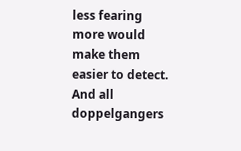less fearing more would make them easier to detect. And all doppelgangers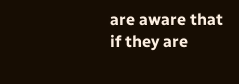are aware that if they are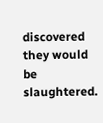discovered they would be slaughtered.